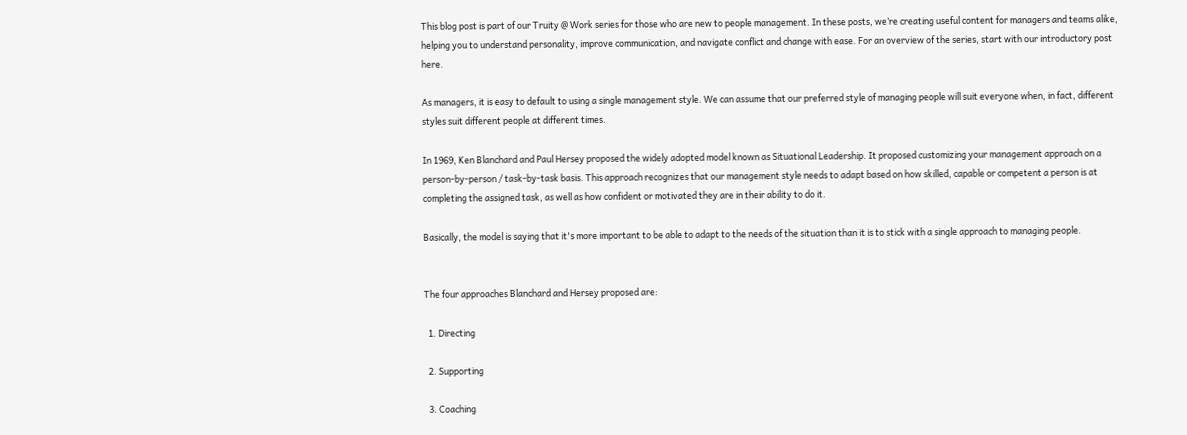This blog post is part of our Truity @ Work series for those who are new to people management. In these posts, we’re creating useful content for managers and teams alike, helping you to understand personality, improve communication, and navigate conflict and change with ease. For an overview of the series, start with our introductory post here.

As managers, it is easy to default to using a single management style. We can assume that our preferred style of managing people will suit everyone when, in fact, different styles suit different people at different times.

In 1969, Ken Blanchard and Paul Hersey proposed the widely adopted model known as Situational Leadership. It proposed customizing your management approach on a person-by-person / task-by-task basis. This approach recognizes that our management style needs to adapt based on how skilled, capable or competent a person is at completing the assigned task, as well as how confident or motivated they are in their ability to do it.

Basically, the model is saying that it's more important to be able to adapt to the needs of the situation than it is to stick with a single approach to managing people.


The four approaches Blanchard and Hersey proposed are:

  1. Directing

  2. Supporting

  3. Coaching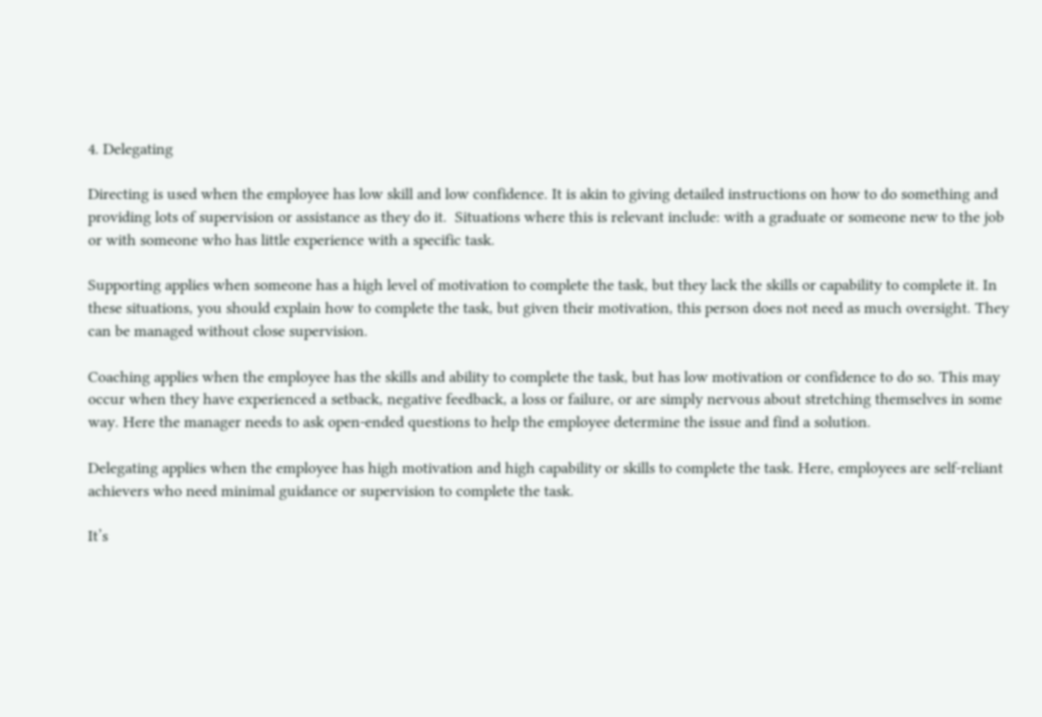4. Delegating

Directing is used when the employee has low skill and low confidence. It is akin to giving detailed instructions on how to do something and providing lots of supervision or assistance as they do it.  Situations where this is relevant include: with a graduate or someone new to the job or with someone who has little experience with a specific task.

Supporting applies when someone has a high level of motivation to complete the task, but they lack the skills or capability to complete it. In these situations, you should explain how to complete the task, but given their motivation, this person does not need as much oversight. They can be managed without close supervision.

Coaching applies when the employee has the skills and ability to complete the task, but has low motivation or confidence to do so. This may occur when they have experienced a setback, negative feedback, a loss or failure, or are simply nervous about stretching themselves in some way. Here the manager needs to ask open-ended questions to help the employee determine the issue and find a solution.

Delegating applies when the employee has high motivation and high capability or skills to complete the task. Here, employees are self-reliant achievers who need minimal guidance or supervision to complete the task.

It’s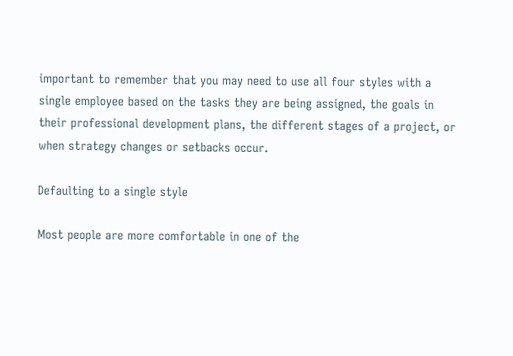important to remember that you may need to use all four styles with a single employee based on the tasks they are being assigned, the goals in their professional development plans, the different stages of a project, or when strategy changes or setbacks occur.

Defaulting to a single style

Most people are more comfortable in one of the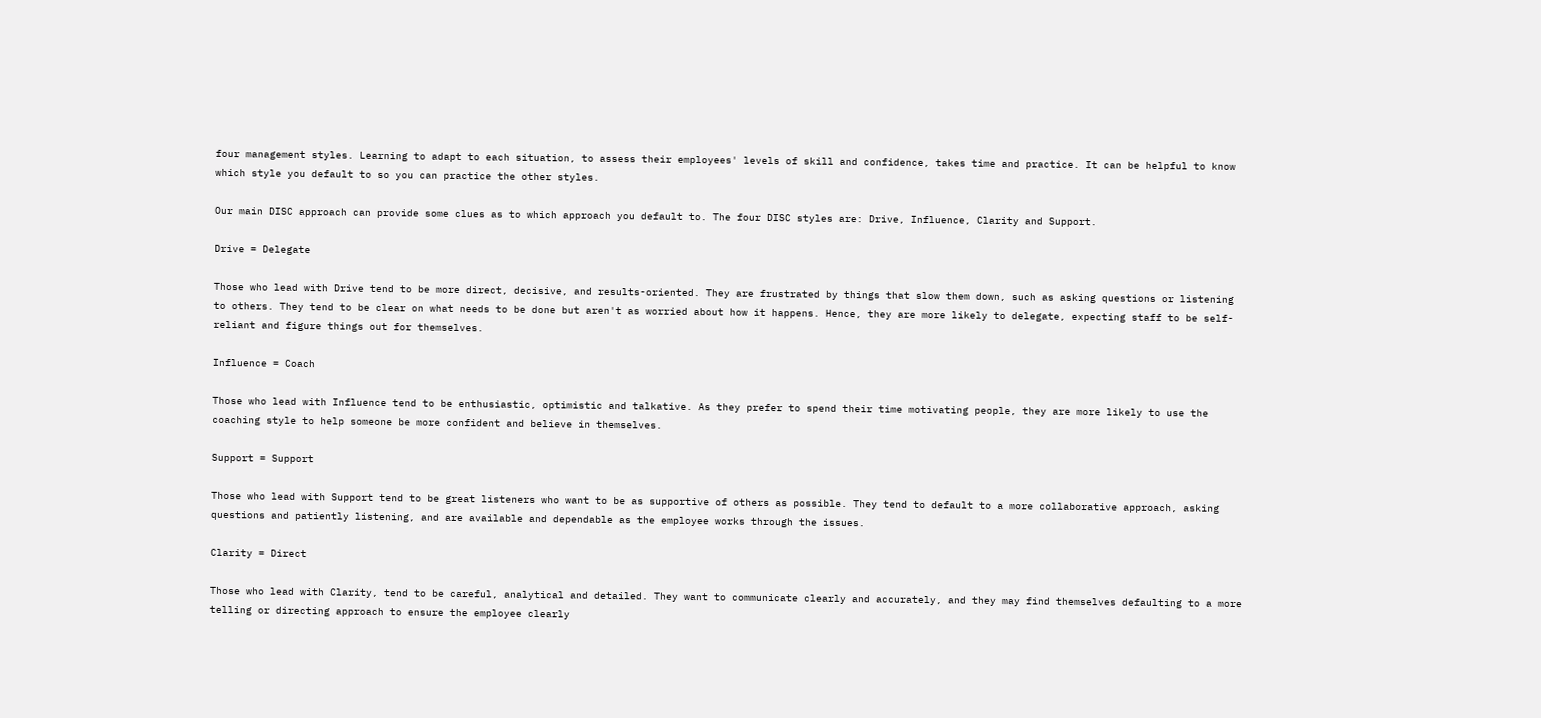four management styles. Learning to adapt to each situation, to assess their employees' levels of skill and confidence, takes time and practice. It can be helpful to know which style you default to so you can practice the other styles.

Our main DISC approach can provide some clues as to which approach you default to. The four DISC styles are: Drive, Influence, Clarity and Support.

Drive = Delegate

Those who lead with Drive tend to be more direct, decisive, and results-oriented. They are frustrated by things that slow them down, such as asking questions or listening to others. They tend to be clear on what needs to be done but aren't as worried about how it happens. Hence, they are more likely to delegate, expecting staff to be self-reliant and figure things out for themselves.

Influence = Coach

Those who lead with Influence tend to be enthusiastic, optimistic and talkative. As they prefer to spend their time motivating people, they are more likely to use the coaching style to help someone be more confident and believe in themselves.

Support = Support

Those who lead with Support tend to be great listeners who want to be as supportive of others as possible. They tend to default to a more collaborative approach, asking questions and patiently listening, and are available and dependable as the employee works through the issues.

Clarity = Direct

Those who lead with Clarity, tend to be careful, analytical and detailed. They want to communicate clearly and accurately, and they may find themselves defaulting to a more telling or directing approach to ensure the employee clearly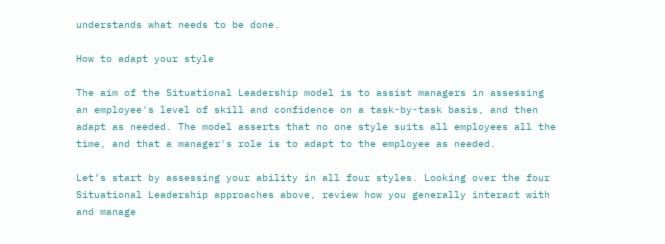understands what needs to be done.

How to adapt your style

The aim of the Situational Leadership model is to assist managers in assessing an employee's level of skill and confidence on a task-by-task basis, and then adapt as needed. The model asserts that no one style suits all employees all the time, and that a manager's role is to adapt to the employee as needed.

Let’s start by assessing your ability in all four styles. Looking over the four Situational Leadership approaches above, review how you generally interact with and manage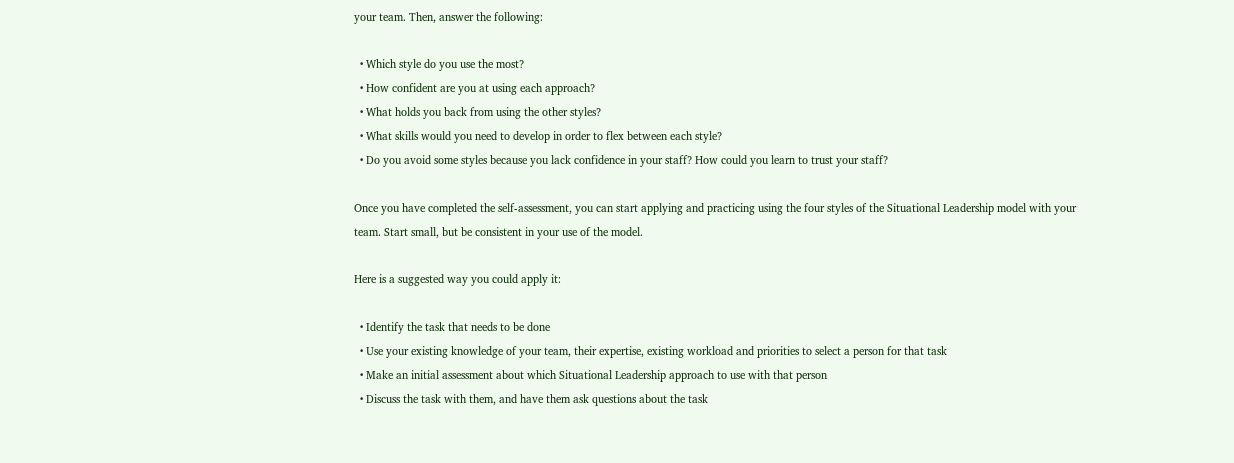your team. Then, answer the following:

  • Which style do you use the most?
  • How confident are you at using each approach?
  • What holds you back from using the other styles?
  • What skills would you need to develop in order to flex between each style?
  • Do you avoid some styles because you lack confidence in your staff? How could you learn to trust your staff?

Once you have completed the self-assessment, you can start applying and practicing using the four styles of the Situational Leadership model with your team. Start small, but be consistent in your use of the model.

Here is a suggested way you could apply it:

  • Identify the task that needs to be done
  • Use your existing knowledge of your team, their expertise, existing workload and priorities to select a person for that task
  • Make an initial assessment about which Situational Leadership approach to use with that person
  • Discuss the task with them, and have them ask questions about the task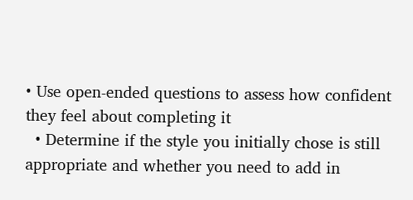• Use open-ended questions to assess how confident they feel about completing it
  • Determine if the style you initially chose is still appropriate and whether you need to add in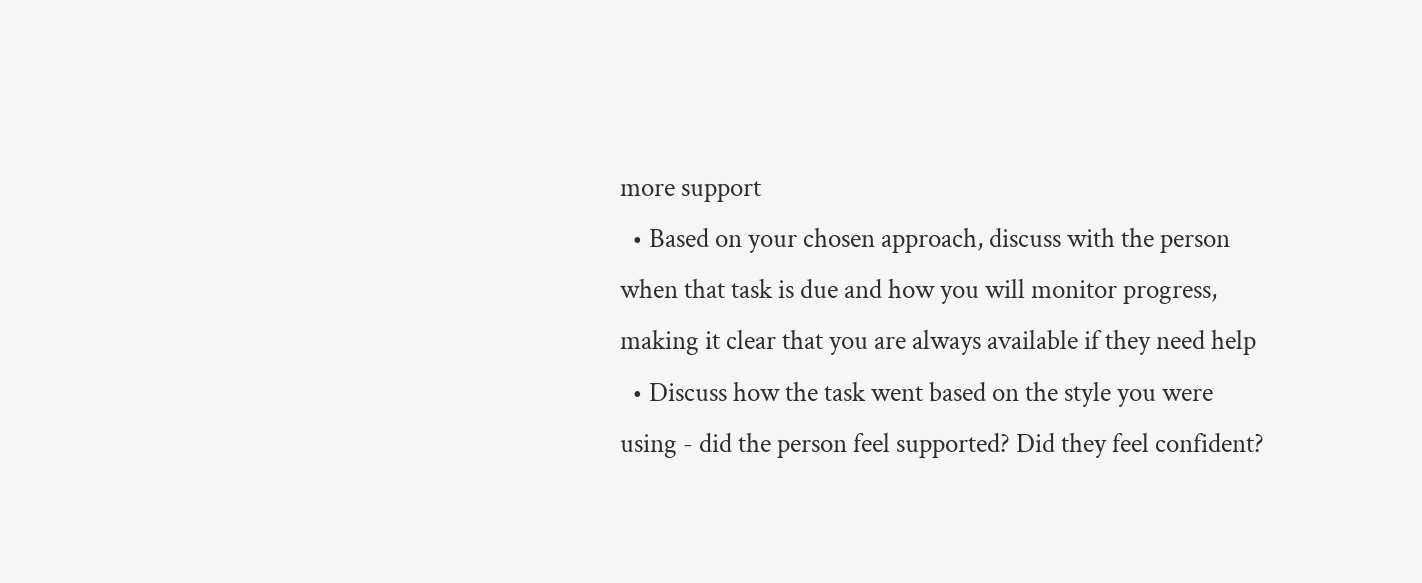more support
  • Based on your chosen approach, discuss with the person when that task is due and how you will monitor progress, making it clear that you are always available if they need help
  • Discuss how the task went based on the style you were using - did the person feel supported? Did they feel confident?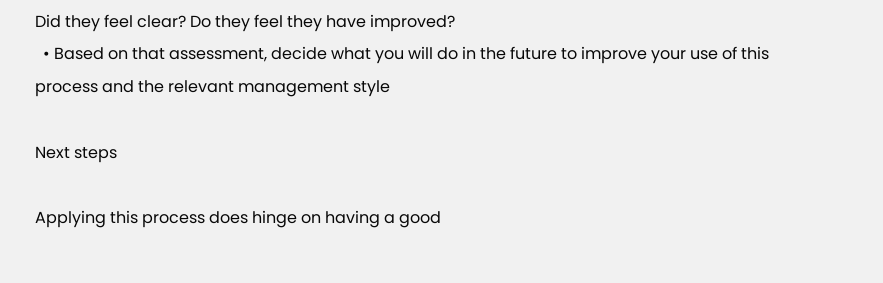Did they feel clear? Do they feel they have improved?
  • Based on that assessment, decide what you will do in the future to improve your use of this process and the relevant management style

Next steps

Applying this process does hinge on having a good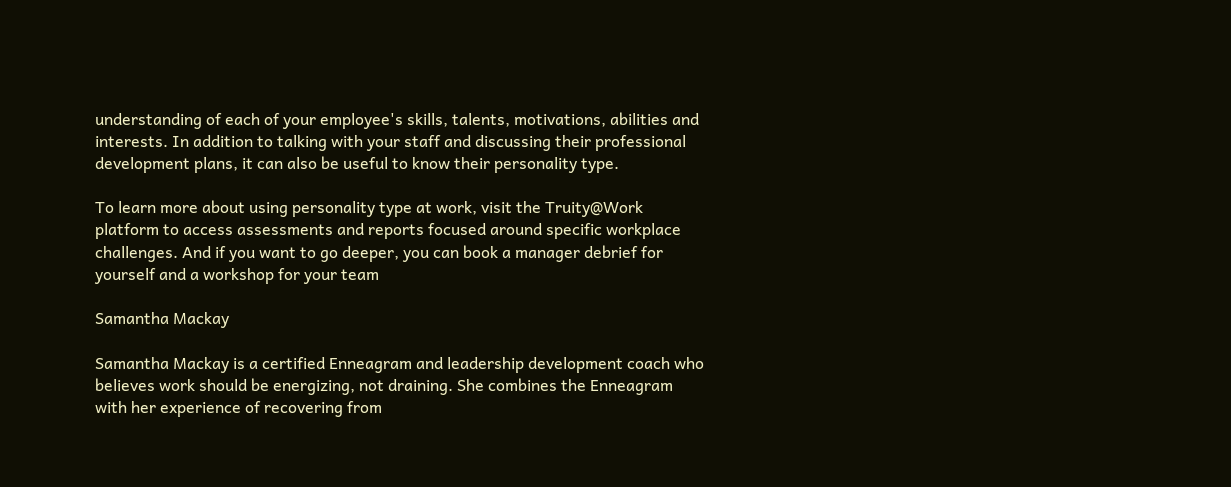understanding of each of your employee's skills, talents, motivations, abilities and interests. In addition to talking with your staff and discussing their professional development plans, it can also be useful to know their personality type.

To learn more about using personality type at work, visit the Truity@Work platform to access assessments and reports focused around specific workplace challenges. And if you want to go deeper, you can book a manager debrief for yourself and a workshop for your team

Samantha Mackay

Samantha Mackay is a certified Enneagram and leadership development coach who believes work should be energizing, not draining. She combines the Enneagram with her experience of recovering from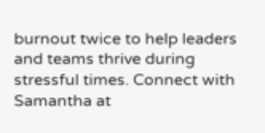burnout twice to help leaders and teams thrive during stressful times. Connect with Samantha at